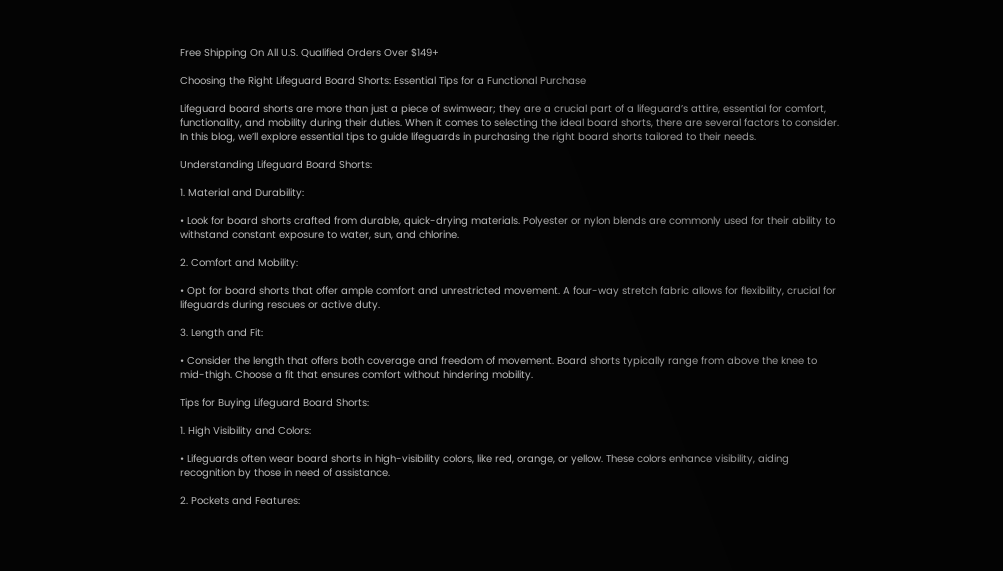Free Shipping On All U.S. Qualified Orders Over $149+

Choosing the Right Lifeguard Board Shorts: Essential Tips for a Functional Purchase

Lifeguard board shorts are more than just a piece of swimwear; they are a crucial part of a lifeguard’s attire, essential for comfort, functionality, and mobility during their duties. When it comes to selecting the ideal board shorts, there are several factors to consider. In this blog, we’ll explore essential tips to guide lifeguards in purchasing the right board shorts tailored to their needs.

Understanding Lifeguard Board Shorts:

1. Material and Durability:

• Look for board shorts crafted from durable, quick-drying materials. Polyester or nylon blends are commonly used for their ability to withstand constant exposure to water, sun, and chlorine.

2. Comfort and Mobility:

• Opt for board shorts that offer ample comfort and unrestricted movement. A four-way stretch fabric allows for flexibility, crucial for lifeguards during rescues or active duty.

3. Length and Fit:

• Consider the length that offers both coverage and freedom of movement. Board shorts typically range from above the knee to mid-thigh. Choose a fit that ensures comfort without hindering mobility.

Tips for Buying Lifeguard Board Shorts:

1. High Visibility and Colors:

• Lifeguards often wear board shorts in high-visibility colors, like red, orange, or yellow. These colors enhance visibility, aiding recognition by those in need of assistance.

2. Pockets and Features: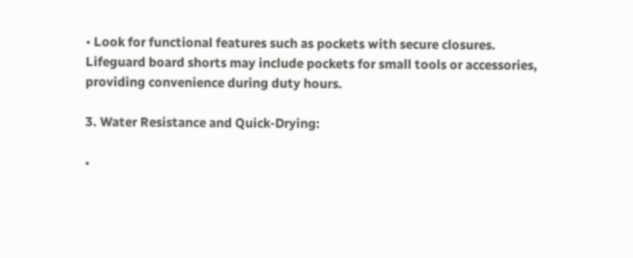• Look for functional features such as pockets with secure closures. Lifeguard board shorts may include pockets for small tools or accessories, providing convenience during duty hours.

3. Water Resistance and Quick-Drying:

•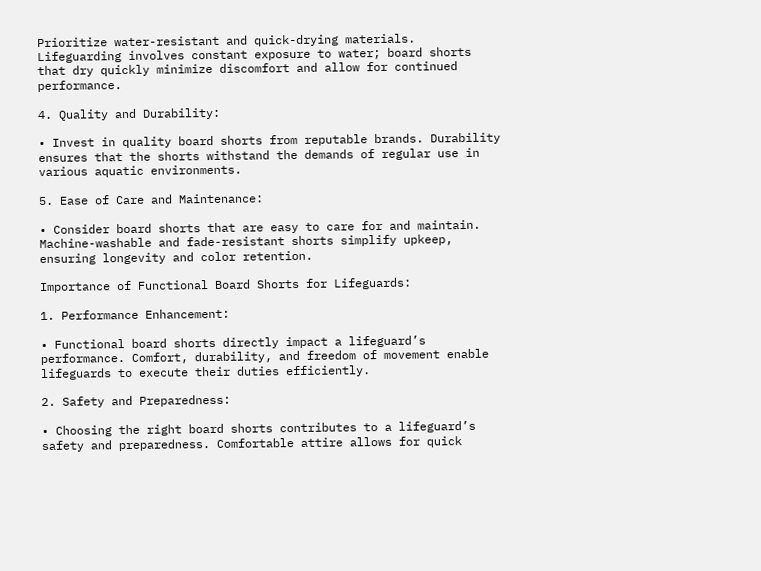Prioritize water-resistant and quick-drying materials. Lifeguarding involves constant exposure to water; board shorts that dry quickly minimize discomfort and allow for continued performance.

4. Quality and Durability:

• Invest in quality board shorts from reputable brands. Durability ensures that the shorts withstand the demands of regular use in various aquatic environments.

5. Ease of Care and Maintenance:

• Consider board shorts that are easy to care for and maintain. Machine-washable and fade-resistant shorts simplify upkeep, ensuring longevity and color retention.

Importance of Functional Board Shorts for Lifeguards:

1. Performance Enhancement:

• Functional board shorts directly impact a lifeguard’s performance. Comfort, durability, and freedom of movement enable lifeguards to execute their duties efficiently.

2. Safety and Preparedness:

• Choosing the right board shorts contributes to a lifeguard’s safety and preparedness. Comfortable attire allows for quick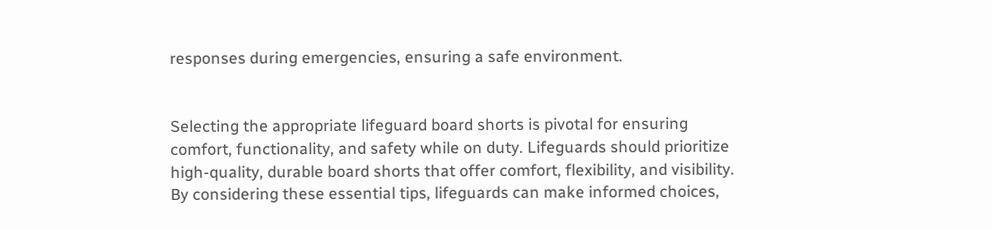responses during emergencies, ensuring a safe environment.


Selecting the appropriate lifeguard board shorts is pivotal for ensuring comfort, functionality, and safety while on duty. Lifeguards should prioritize high-quality, durable board shorts that offer comfort, flexibility, and visibility. By considering these essential tips, lifeguards can make informed choices,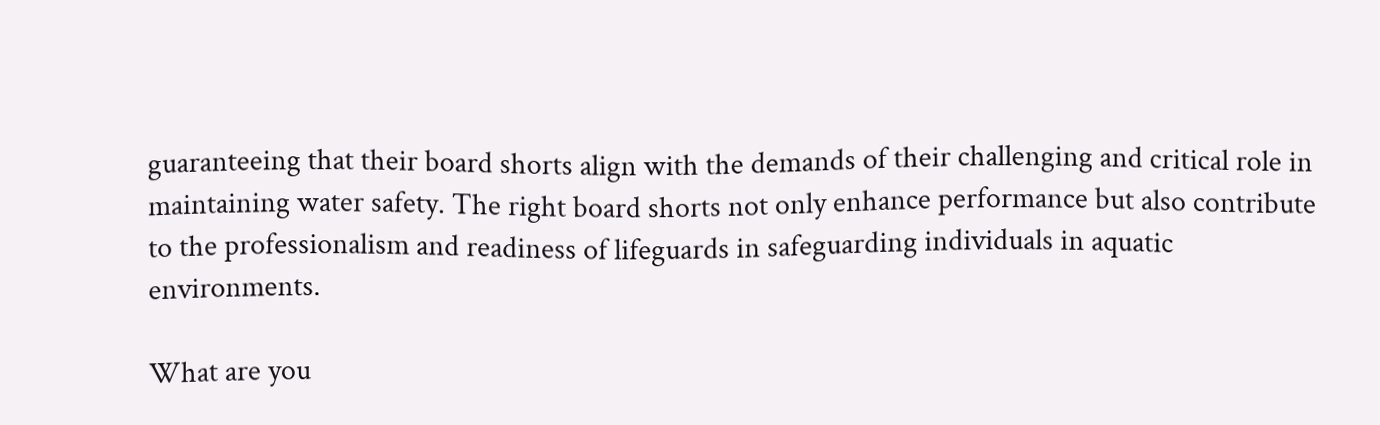guaranteeing that their board shorts align with the demands of their challenging and critical role in maintaining water safety. The right board shorts not only enhance performance but also contribute to the professionalism and readiness of lifeguards in safeguarding individuals in aquatic environments.

What are you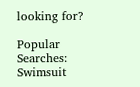looking for?

Popular Searches: Swimsuit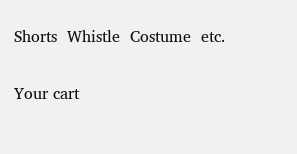Shorts  Whistle  Costume  etc.

Your cart